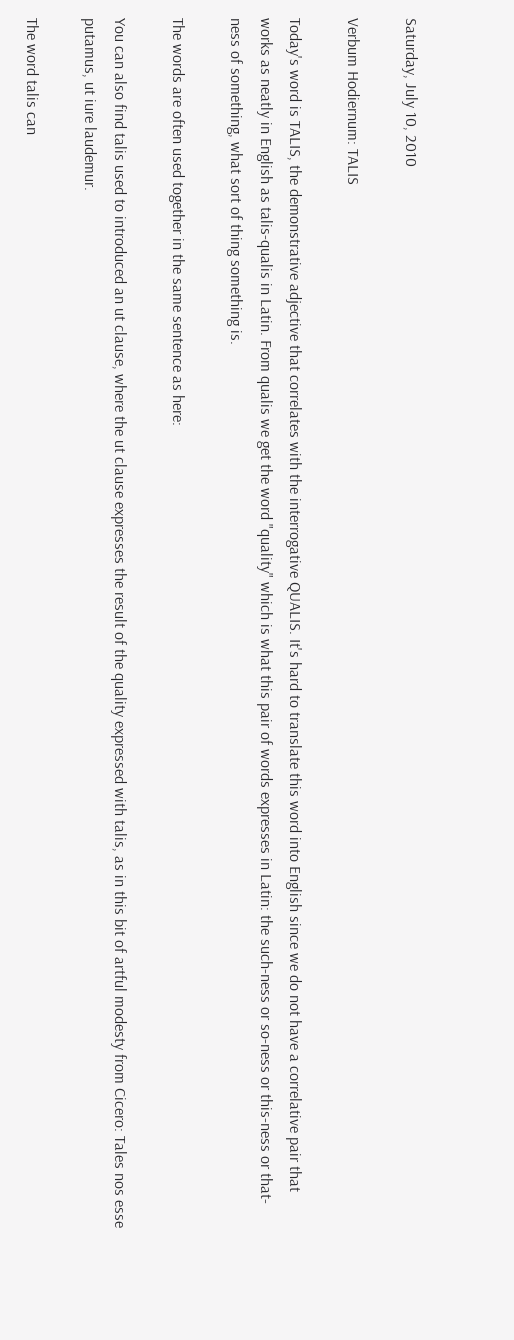Saturday, July 10, 2010

Verbum Hodiernum: TALIS

Today's word is TALIS, the demonstrative adjective that correlates with the interrogative QUALIS. It's hard to translate this word into English since we do not have a correlative pair that works as neatly in English as talis-qualis in Latin. From qualis we get the word "quality" which is what this pair of words expresses in Latin: the such-ness or so-ness or this-ness or that-ness of something, what sort of thing something is.

The words are often used together in the same sentence as here:

You can also find talis used to introduced an ut clause, where the ut clause expresses the result of the quality expressed with talis, as in this bit of artful modesty from Cicero: Tales nos esse putamus, ut iure laudemur.

The word talis can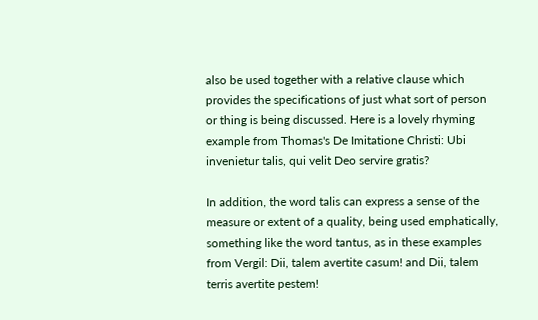also be used together with a relative clause which provides the specifications of just what sort of person or thing is being discussed. Here is a lovely rhyming example from Thomas's De Imitatione Christi: Ubi invenietur talis, qui velit Deo servire gratis?

In addition, the word talis can express a sense of the measure or extent of a quality, being used emphatically, something like the word tantus, as in these examples from Vergil: Dii, talem avertite casum! and Dii, talem terris avertite pestem!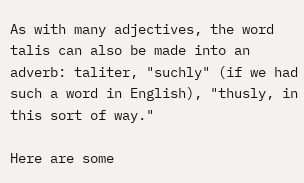As with many adjectives, the word talis can also be made into an adverb: taliter, "suchly" (if we had such a word in English), "thusly, in this sort of way."

Here are some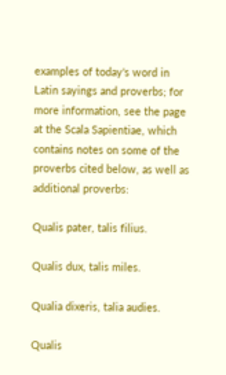examples of today's word in Latin sayings and proverbs; for more information, see the page at the Scala Sapientiae, which contains notes on some of the proverbs cited below, as well as additional proverbs:

Qualis pater, talis filius.

Qualis dux, talis miles.

Qualia dixeris, talia audies.

Qualis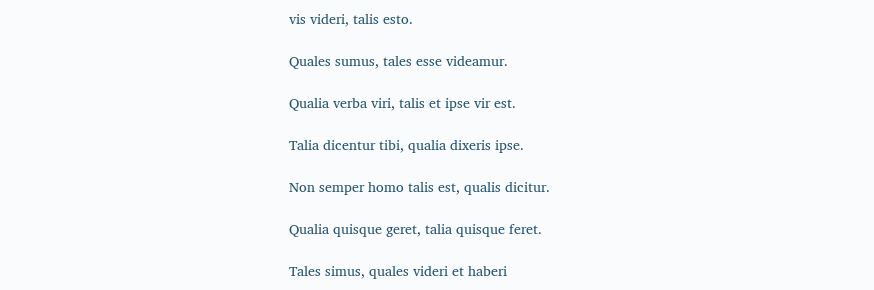vis videri, talis esto.

Quales sumus, tales esse videamur.

Qualia verba viri, talis et ipse vir est.

Talia dicentur tibi, qualia dixeris ipse.

Non semper homo talis est, qualis dicitur.

Qualia quisque geret, talia quisque feret.

Tales simus, quales videri et haberi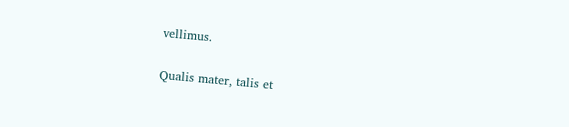vellimus.

Qualis mater, talis et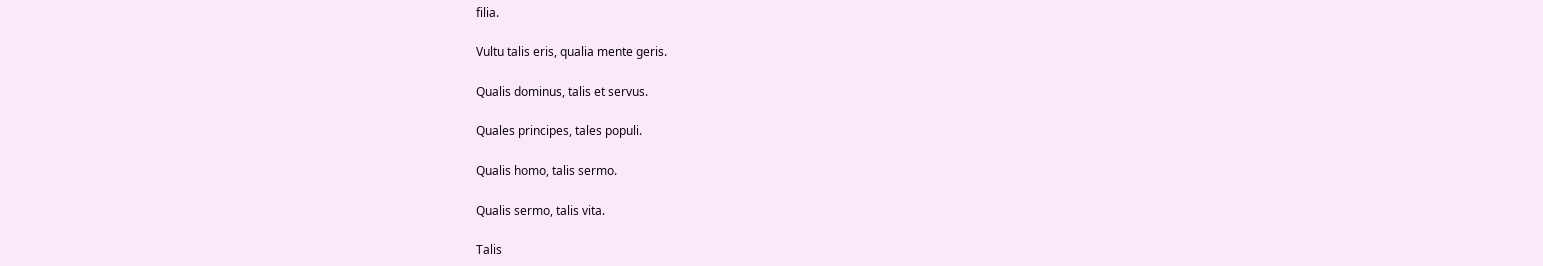filia.

Vultu talis eris, qualia mente geris.

Qualis dominus, talis et servus.

Quales principes, tales populi.

Qualis homo, talis sermo.

Qualis sermo, talis vita.

Talis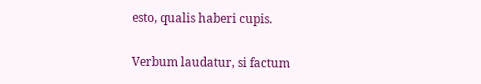esto, qualis haberi cupis.

Verbum laudatur, si factum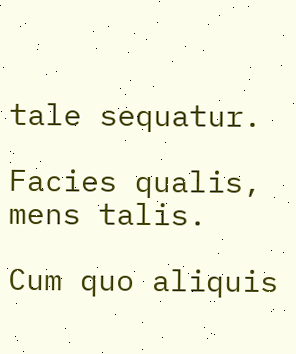tale sequatur.

Facies qualis, mens talis.

Cum quo aliquis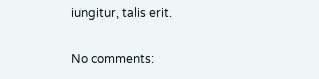iungitur, talis erit.

No comments: